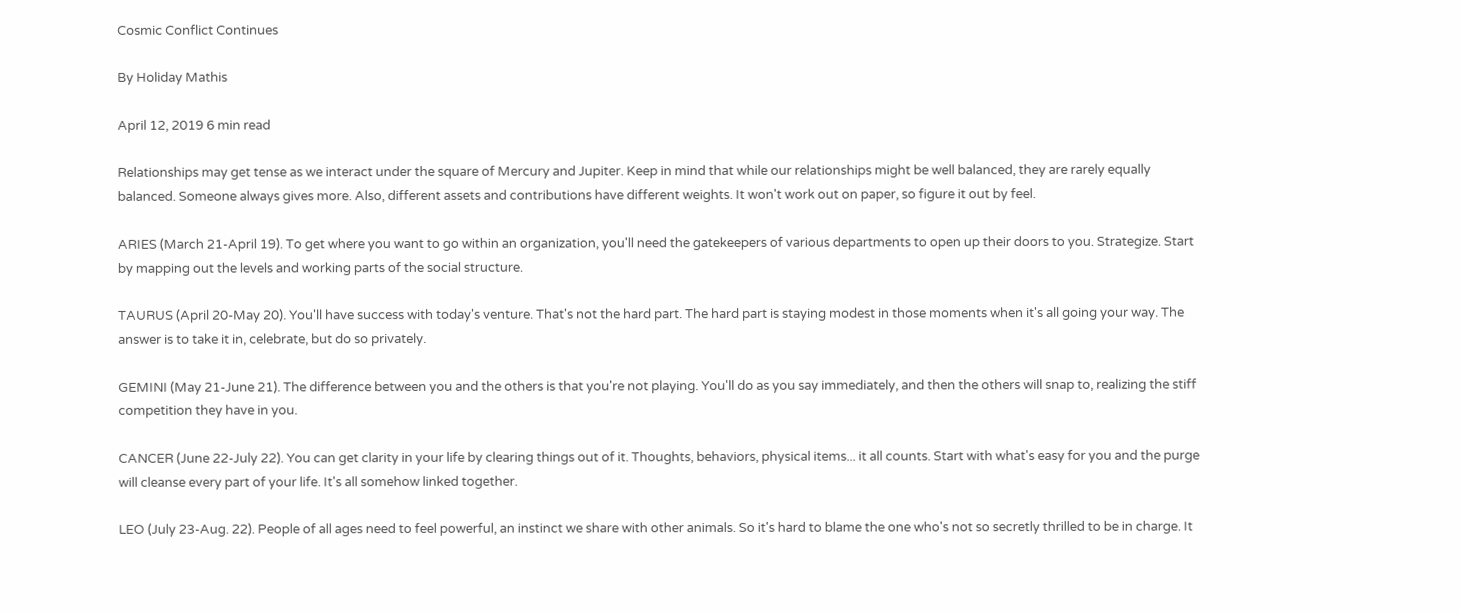Cosmic Conflict Continues

By Holiday Mathis

April 12, 2019 6 min read

Relationships may get tense as we interact under the square of Mercury and Jupiter. Keep in mind that while our relationships might be well balanced, they are rarely equally balanced. Someone always gives more. Also, different assets and contributions have different weights. It won't work out on paper, so figure it out by feel.

ARIES (March 21-April 19). To get where you want to go within an organization, you'll need the gatekeepers of various departments to open up their doors to you. Strategize. Start by mapping out the levels and working parts of the social structure.

TAURUS (April 20-May 20). You'll have success with today's venture. That's not the hard part. The hard part is staying modest in those moments when it's all going your way. The answer is to take it in, celebrate, but do so privately.

GEMINI (May 21-June 21). The difference between you and the others is that you're not playing. You'll do as you say immediately, and then the others will snap to, realizing the stiff competition they have in you.

CANCER (June 22-July 22). You can get clarity in your life by clearing things out of it. Thoughts, behaviors, physical items... it all counts. Start with what's easy for you and the purge will cleanse every part of your life. It's all somehow linked together.

LEO (July 23-Aug. 22). People of all ages need to feel powerful, an instinct we share with other animals. So it's hard to blame the one who's not so secretly thrilled to be in charge. It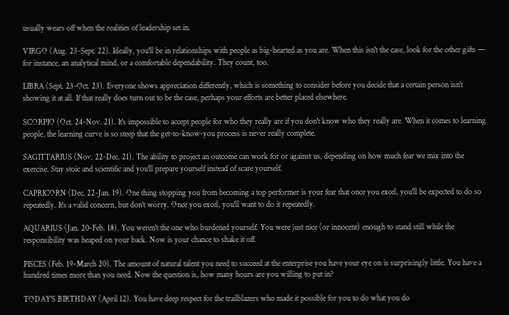usually wears off when the realities of leadership set in.

VIRGO (Aug. 23-Sept. 22). Ideally, you'll be in relationships with people as big-hearted as you are. When this isn't the case, look for the other gifts — for instance, an analytical mind, or a comfortable dependability. They count, too.

LIBRA (Sept. 23-Oct. 23). Everyone shows appreciation differently, which is something to consider before you decide that a certain person isn't showing it at all. If that really does turn out to be the case, perhaps your efforts are better placed elsewhere.

SCORPIO (Oct. 24-Nov. 21). It's impossible to accept people for who they really are if you don't know who they really are. When it comes to learning people, the learning curve is so steep that the get-to-know-you process is never really complete.

SAGITTARIUS (Nov. 22-Dec. 21). The ability to project an outcome can work for or against us, depending on how much fear we mix into the exercise. Stay stoic and scientific and you'll prepare yourself instead of scare yourself.

CAPRICORN (Dec. 22-Jan. 19). One thing stopping you from becoming a top performer is your fear that once you excel, you'll be expected to do so repeatedly. It's a valid concern, but don't worry. Once you excel, you'll want to do it repeatedly.

AQUARIUS (Jan. 20-Feb. 18). You weren't the one who burdened yourself. You were just nice (or innocent) enough to stand still while the responsibility was heaped on your back. Now is your chance to shake it off.

PISCES (Feb. 19-March 20). The amount of natural talent you need to succeed at the enterprise you have your eye on is surprisingly little. You have a hundred times more than you need. Now the question is, how many hours are you willing to put in?

TODAY'S BIRTHDAY (April 12). You have deep respect for the trailblazers who made it possible for you to do what you do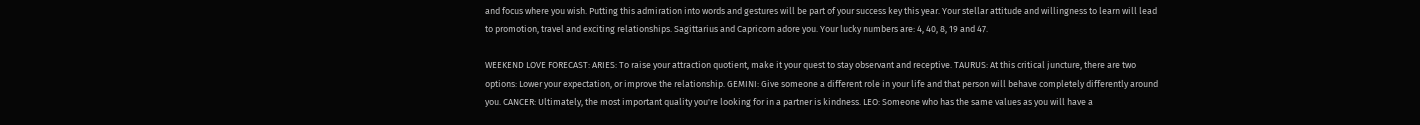and focus where you wish. Putting this admiration into words and gestures will be part of your success key this year. Your stellar attitude and willingness to learn will lead to promotion, travel and exciting relationships. Sagittarius and Capricorn adore you. Your lucky numbers are: 4, 40, 8, 19 and 47.

WEEKEND LOVE FORECAST: ARIES: To raise your attraction quotient, make it your quest to stay observant and receptive. TAURUS: At this critical juncture, there are two options: Lower your expectation, or improve the relationship. GEMINI: Give someone a different role in your life and that person will behave completely differently around you. CANCER: Ultimately, the most important quality you're looking for in a partner is kindness. LEO: Someone who has the same values as you will have a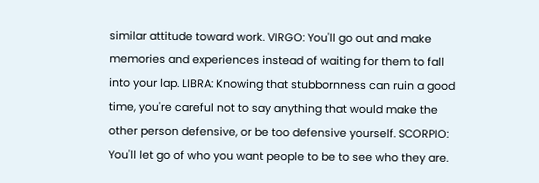similar attitude toward work. VIRGO: You'll go out and make memories and experiences instead of waiting for them to fall into your lap. LIBRA: Knowing that stubbornness can ruin a good time, you're careful not to say anything that would make the other person defensive, or be too defensive yourself. SCORPIO: You'll let go of who you want people to be to see who they are.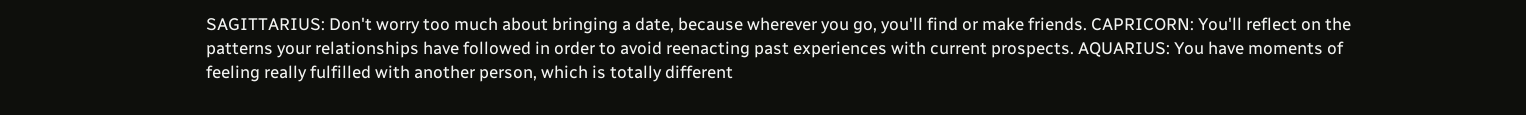SAGITTARIUS: Don't worry too much about bringing a date, because wherever you go, you'll find or make friends. CAPRICORN: You'll reflect on the patterns your relationships have followed in order to avoid reenacting past experiences with current prospects. AQUARIUS: You have moments of feeling really fulfilled with another person, which is totally different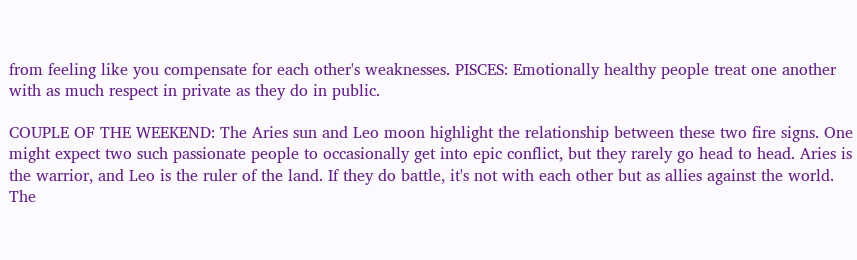from feeling like you compensate for each other's weaknesses. PISCES: Emotionally healthy people treat one another with as much respect in private as they do in public.

COUPLE OF THE WEEKEND: The Aries sun and Leo moon highlight the relationship between these two fire signs. One might expect two such passionate people to occasionally get into epic conflict, but they rarely go head to head. Aries is the warrior, and Leo is the ruler of the land. If they do battle, it's not with each other but as allies against the world. The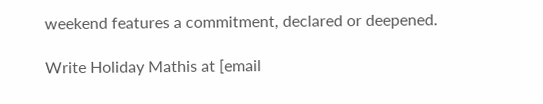weekend features a commitment, declared or deepened.

Write Holiday Mathis at [email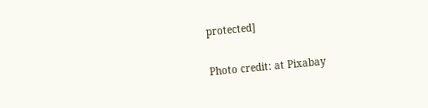protected]

Photo credit: at Pixabay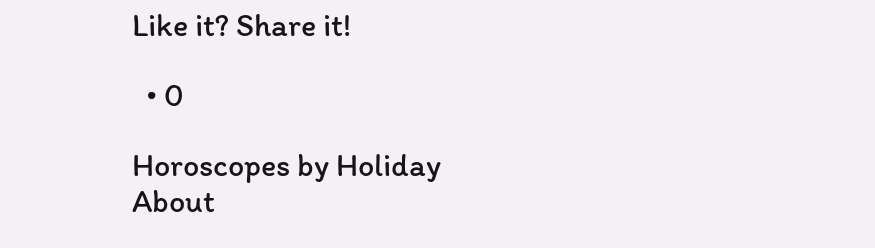Like it? Share it!

  • 0

Horoscopes by Holiday
About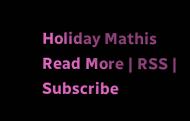Holiday Mathis
Read More | RSS | Subscribe